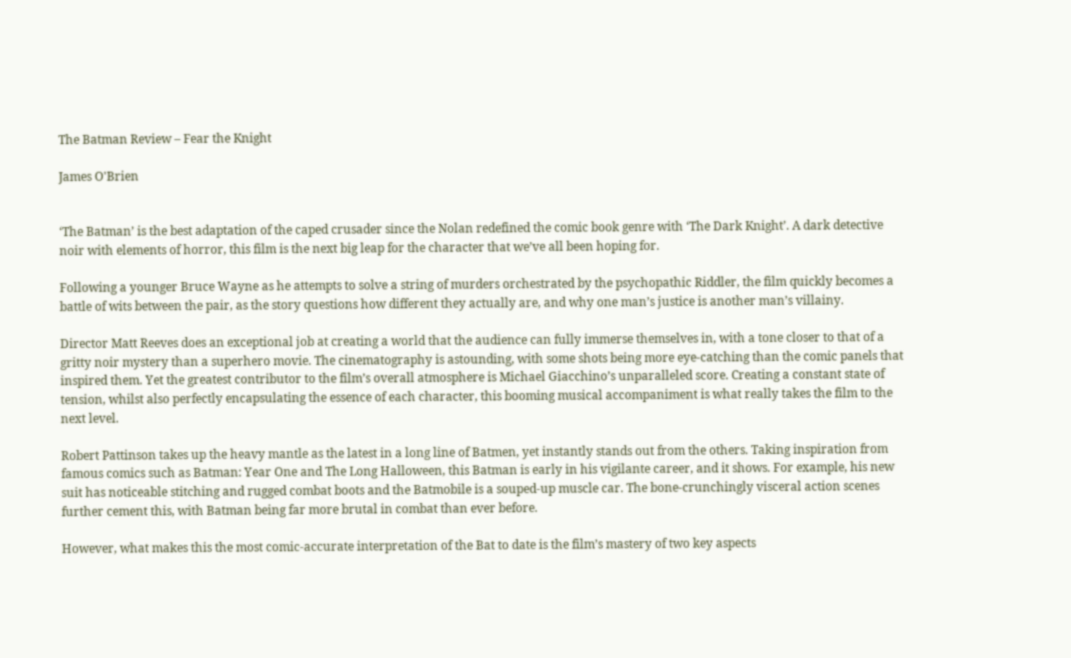The Batman Review – Fear the Knight

James O'Brien


‘The Batman’ is the best adaptation of the caped crusader since the Nolan redefined the comic book genre with ‘The Dark Knight’. A dark detective noir with elements of horror, this film is the next big leap for the character that we’ve all been hoping for.

Following a younger Bruce Wayne as he attempts to solve a string of murders orchestrated by the psychopathic Riddler, the film quickly becomes a battle of wits between the pair, as the story questions how different they actually are, and why one man’s justice is another man’s villainy.

Director Matt Reeves does an exceptional job at creating a world that the audience can fully immerse themselves in, with a tone closer to that of a gritty noir mystery than a superhero movie. The cinematography is astounding, with some shots being more eye-catching than the comic panels that inspired them. Yet the greatest contributor to the film’s overall atmosphere is Michael Giacchino’s unparalleled score. Creating a constant state of tension, whilst also perfectly encapsulating the essence of each character, this booming musical accompaniment is what really takes the film to the next level.

Robert Pattinson takes up the heavy mantle as the latest in a long line of Batmen, yet instantly stands out from the others. Taking inspiration from famous comics such as Batman: Year One and The Long Halloween, this Batman is early in his vigilante career, and it shows. For example, his new suit has noticeable stitching and rugged combat boots and the Batmobile is a souped-up muscle car. The bone-crunchingly visceral action scenes further cement this, with Batman being far more brutal in combat than ever before.

However, what makes this the most comic-accurate interpretation of the Bat to date is the film’s mastery of two key aspects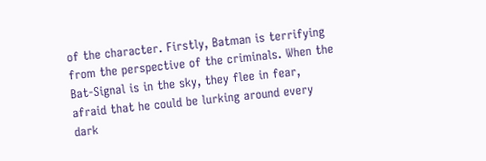of the character. Firstly, Batman is terrifying from the perspective of the criminals. When the Bat-Signal is in the sky, they flee in fear, afraid that he could be lurking around every dark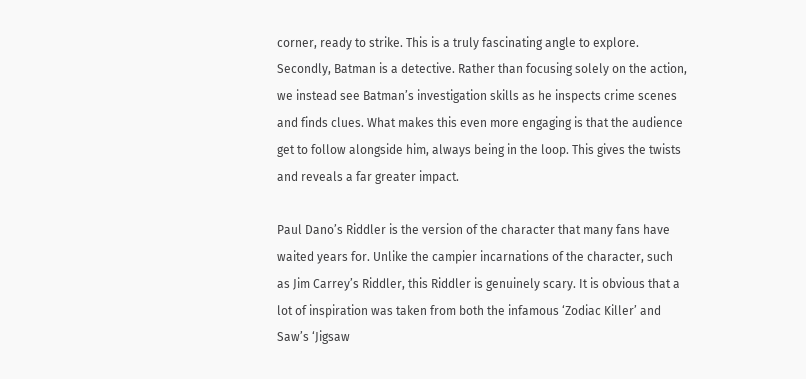corner, ready to strike. This is a truly fascinating angle to explore. Secondly, Batman is a detective. Rather than focusing solely on the action, we instead see Batman’s investigation skills as he inspects crime scenes and finds clues. What makes this even more engaging is that the audience get to follow alongside him, always being in the loop. This gives the twists and reveals a far greater impact.

Paul Dano’s Riddler is the version of the character that many fans have waited years for. Unlike the campier incarnations of the character, such as Jim Carrey’s Riddler, this Riddler is genuinely scary. It is obvious that a lot of inspiration was taken from both the infamous ‘Zodiac Killer’ and Saw’s ‘Jigsaw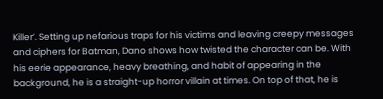Killer’. Setting up nefarious traps for his victims and leaving creepy messages and ciphers for Batman, Dano shows how twisted the character can be. With his eerie appearance, heavy breathing, and habit of appearing in the background, he is a straight-up horror villain at times. On top of that, he is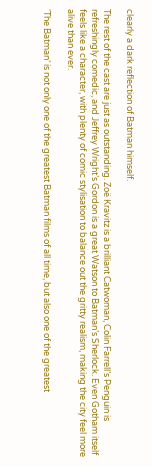clearly a dark reflection of Batman himself.

The rest of the cast are just as outstanding. Zoë Kravitz is a brilliant Catwoman, Colin Farrell’s Penguin is refreshingly comedic, and Jeffrey Wright’s Gordon is a great Watson to Batman’s Sherlock. Even Gotham itself feels like a character, with plenty of comic stylisation to balance out the gritty realism, making the city feel more alive than ever.

‘The Batman’ is not only one of the greatest Batman films of all time, but also one of the greatest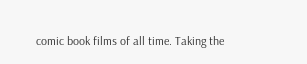comic book films of all time. Taking the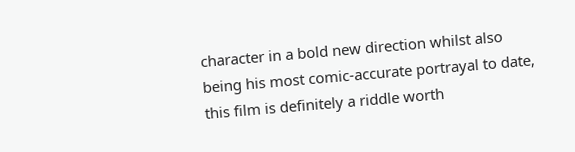character in a bold new direction whilst also being his most comic-accurate portrayal to date, this film is definitely a riddle worth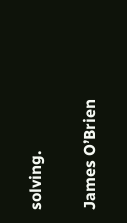solving.

James O’Brien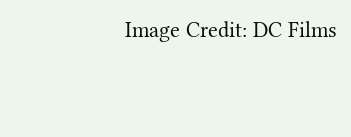Image Credit: DC Films